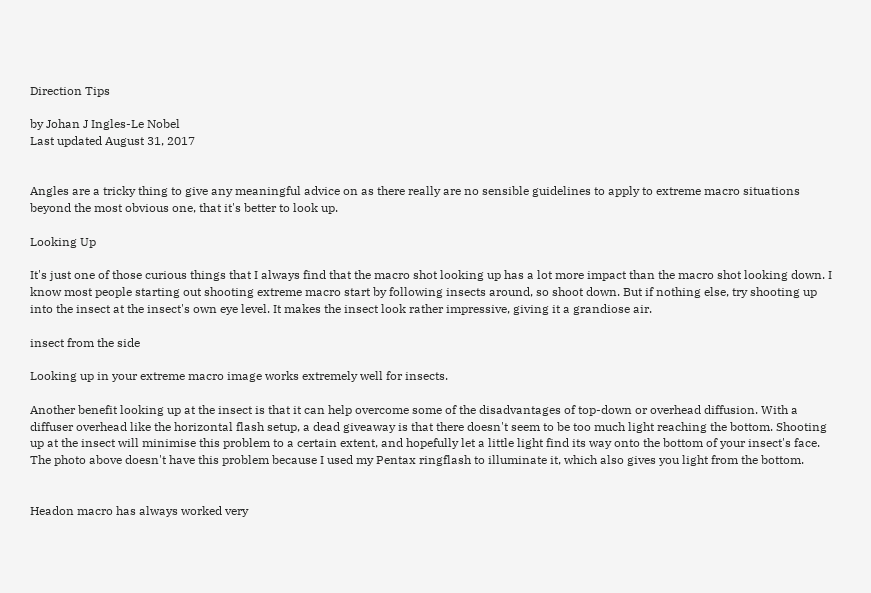Direction Tips

by Johan J Ingles-Le Nobel
Last updated August 31, 2017


Angles are a tricky thing to give any meaningful advice on as there really are no sensible guidelines to apply to extreme macro situations beyond the most obvious one, that it's better to look up.

Looking Up

It's just one of those curious things that I always find that the macro shot looking up has a lot more impact than the macro shot looking down. I know most people starting out shooting extreme macro start by following insects around, so shoot down. But if nothing else, try shooting up into the insect at the insect's own eye level. It makes the insect look rather impressive, giving it a grandiose air.

insect from the side

Looking up in your extreme macro image works extremely well for insects.

Another benefit looking up at the insect is that it can help overcome some of the disadvantages of top-down or overhead diffusion. With a diffuser overhead like the horizontal flash setup, a dead giveaway is that there doesn't seem to be too much light reaching the bottom. Shooting up at the insect will minimise this problem to a certain extent, and hopefully let a little light find its way onto the bottom of your insect's face. The photo above doesn't have this problem because I used my Pentax ringflash to illuminate it, which also gives you light from the bottom.


Headon macro has always worked very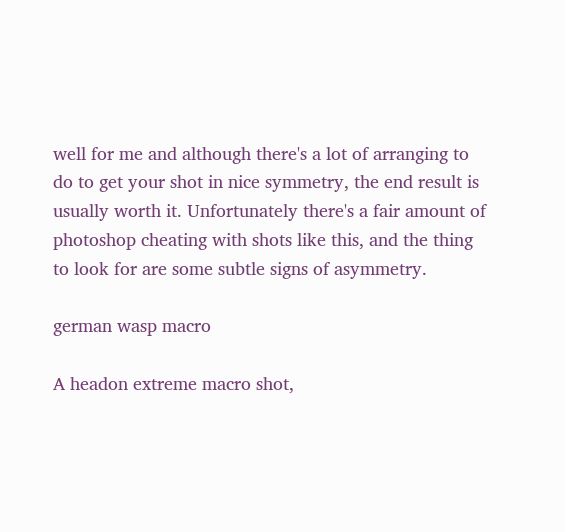well for me and although there's a lot of arranging to do to get your shot in nice symmetry, the end result is usually worth it. Unfortunately there's a fair amount of photoshop cheating with shots like this, and the thing to look for are some subtle signs of asymmetry.

german wasp macro

A headon extreme macro shot,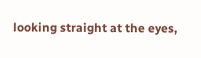looking straight at the eyes,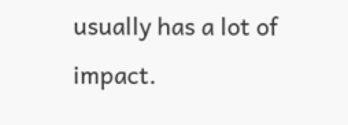usually has a lot of impact.